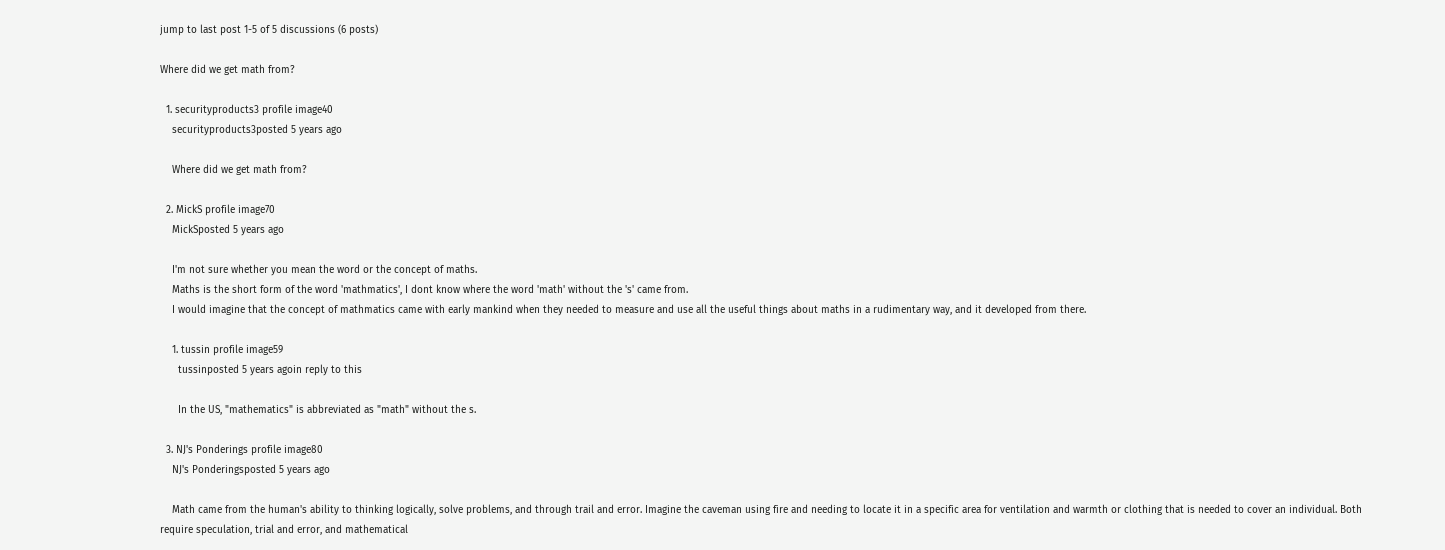jump to last post 1-5 of 5 discussions (6 posts)

Where did we get math from?

  1. securityproducts3 profile image40
    securityproducts3posted 5 years ago

    Where did we get math from?

  2. MickS profile image70
    MickSposted 5 years ago

    I'm not sure whether you mean the word or the concept of maths.
    Maths is the short form of the word 'mathmatics', I dont know where the word 'math' without the 's' came from.
    I would imagine that the concept of mathmatics came with early mankind when they needed to measure and use all the useful things about maths in a rudimentary way, and it developed from there.

    1. tussin profile image59
      tussinposted 5 years agoin reply to this

      In the US, "mathematics" is abbreviated as "math" without the s.

  3. NJ's Ponderings profile image80
    NJ's Ponderingsposted 5 years ago

    Math came from the human's ability to thinking logically, solve problems, and through trail and error. Imagine the caveman using fire and needing to locate it in a specific area for ventilation and warmth or clothing that is needed to cover an individual. Both require speculation, trial and error, and mathematical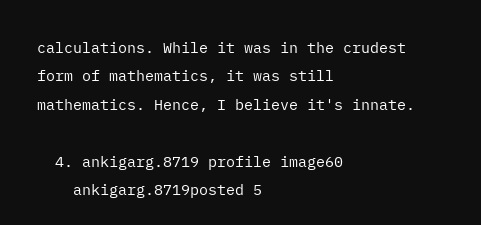calculations. While it was in the crudest form of mathematics, it was still mathematics. Hence, I believe it's innate.

  4. ankigarg.8719 profile image60
    ankigarg.8719posted 5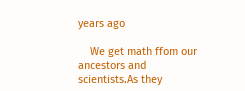years ago

    We get math ffom our ancestors and scientists.As they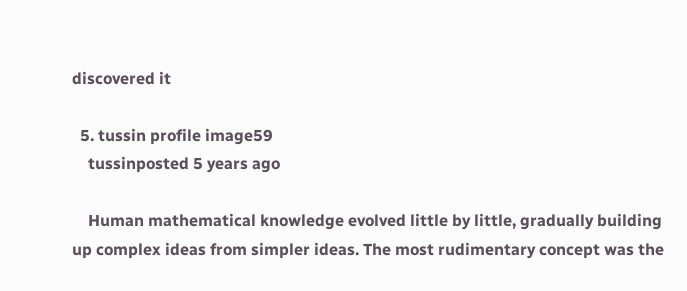discovered it

  5. tussin profile image59
    tussinposted 5 years ago

    Human mathematical knowledge evolved little by little, gradually building up complex ideas from simpler ideas. The most rudimentary concept was the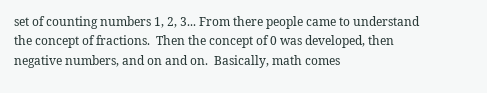set of counting numbers 1, 2, 3... From there people came to understand the concept of fractions.  Then the concept of 0 was developed, then negative numbers, and on and on.  Basically, math comes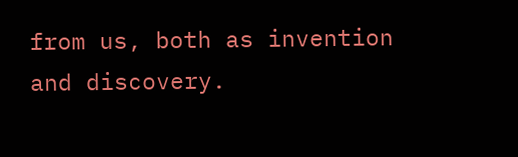from us, both as invention and discovery.